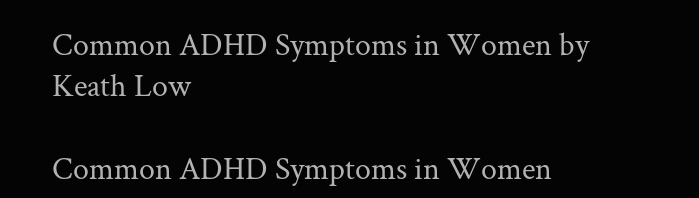Common ADHD Symptoms in Women by Keath Low

Common ADHD Symptoms in Women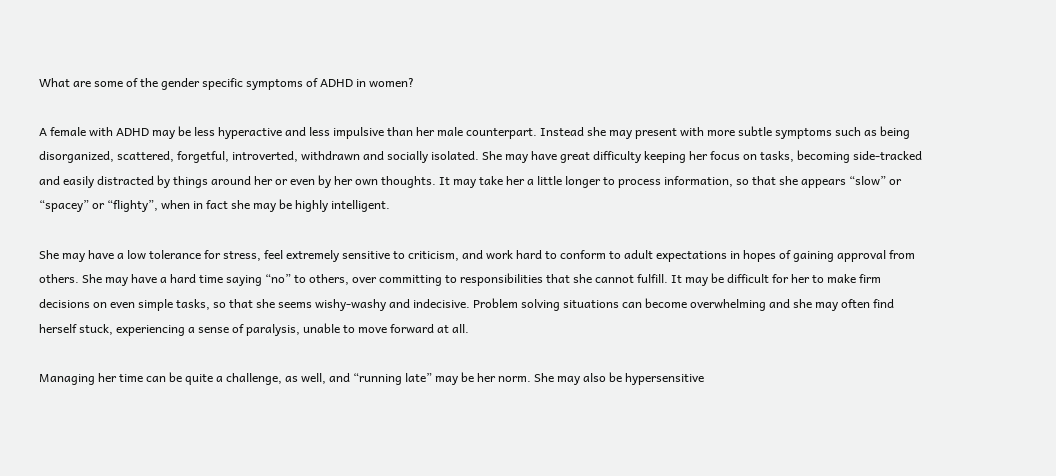What are some of the gender specific symptoms of ADHD in women?

A female with ADHD may be less hyperactive and less impulsive than her male counterpart. Instead she may present with more subtle symptoms such as being disorganized, scattered, forgetful, introverted, withdrawn and socially isolated. She may have great difficulty keeping her focus on tasks, becoming side-tracked and easily distracted by things around her or even by her own thoughts. It may take her a little longer to process information, so that she appears “slow” or “spacey” or “flighty”, when in fact she may be highly intelligent.

She may have a low tolerance for stress, feel extremely sensitive to criticism, and work hard to conform to adult expectations in hopes of gaining approval from others. She may have a hard time saying “no” to others, over committing to responsibilities that she cannot fulfill. It may be difficult for her to make firm decisions on even simple tasks, so that she seems wishy-washy and indecisive. Problem solving situations can become overwhelming and she may often find herself stuck, experiencing a sense of paralysis, unable to move forward at all.

Managing her time can be quite a challenge, as well, and “running late” may be her norm. She may also be hypersensitive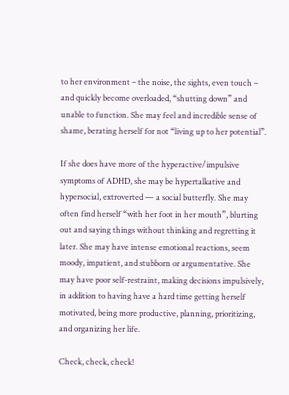to her environment – the noise, the sights, even touch – and quickly become overloaded, “shutting down” and unable to function. She may feel and incredible sense of shame, berating herself for not “living up to her potential”.

If she does have more of the hyperactive/impulsive symptoms of ADHD, she may be hypertalkative and hypersocial, extroverted — a social butterfly. She may often find herself “with her foot in her mouth”, blurting out and saying things without thinking and regretting it later. She may have intense emotional reactions, seem moody, impatient, and stubborn or argumentative. She may have poor self-restraint, making decisions impulsively, in addition to having have a hard time getting herself motivated, being more productive, planning, prioritizing, and organizing her life.

Check, check, check!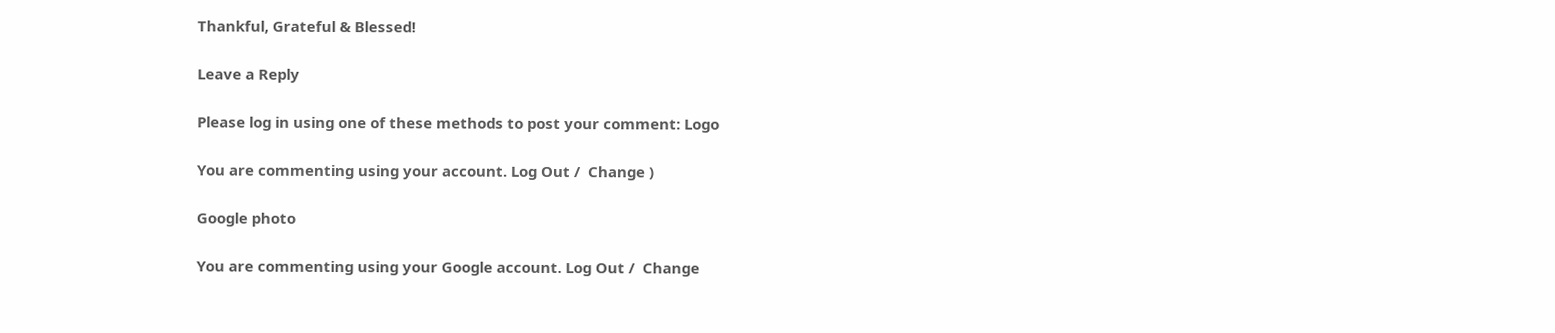Thankful, Grateful & Blessed!

Leave a Reply

Please log in using one of these methods to post your comment: Logo

You are commenting using your account. Log Out /  Change )

Google photo

You are commenting using your Google account. Log Out /  Change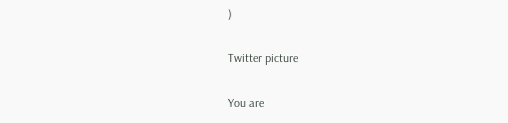)

Twitter picture

You are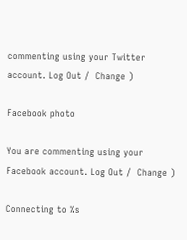commenting using your Twitter account. Log Out /  Change )

Facebook photo

You are commenting using your Facebook account. Log Out /  Change )

Connecting to %s